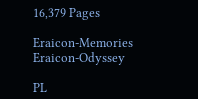16,379 Pages

Eraicon-Memories Eraicon-Odyssey

PL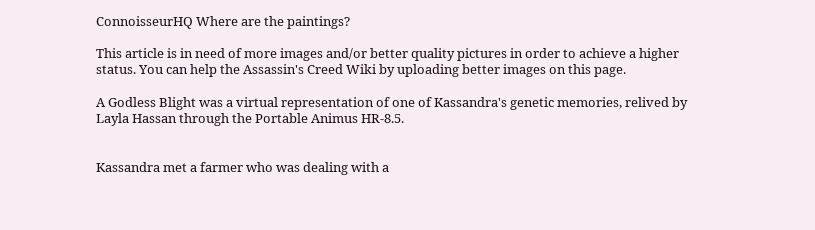ConnoisseurHQ Where are the paintings?

This article is in need of more images and/or better quality pictures in order to achieve a higher status. You can help the Assassin's Creed Wiki by uploading better images on this page.

A Godless Blight was a virtual representation of one of Kassandra's genetic memories, relived by Layla Hassan through the Portable Animus HR-8.5.


Kassandra met a farmer who was dealing with a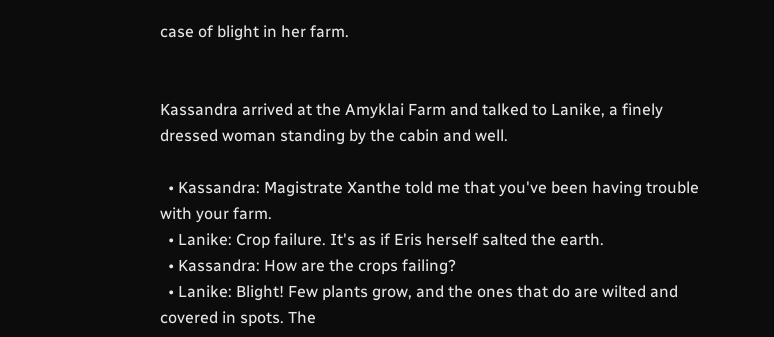case of blight in her farm.


Kassandra arrived at the Amyklai Farm and talked to Lanike, a finely dressed woman standing by the cabin and well.

  • Kassandra: Magistrate Xanthe told me that you've been having trouble with your farm.
  • Lanike: Crop failure. It's as if Eris herself salted the earth.
  • Kassandra: How are the crops failing?
  • Lanike: Blight! Few plants grow, and the ones that do are wilted and covered in spots. The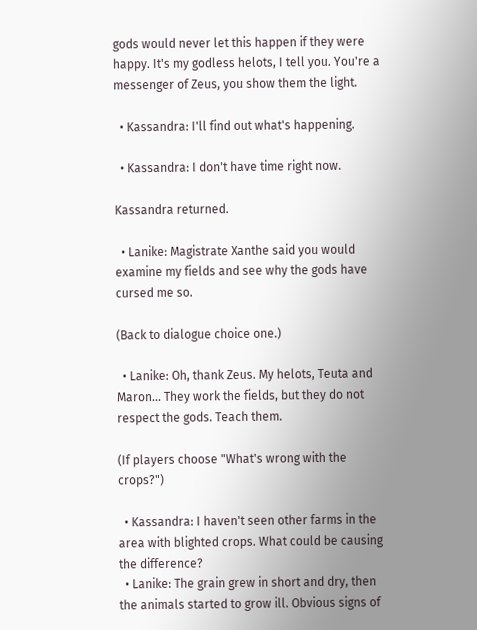gods would never let this happen if they were happy. It's my godless helots, I tell you. You're a messenger of Zeus, you show them the light.

  • Kassandra: I'll find out what's happening.

  • Kassandra: I don't have time right now.

Kassandra returned.

  • Lanike: Magistrate Xanthe said you would examine my fields and see why the gods have cursed me so.

(Back to dialogue choice one.)

  • Lanike: Oh, thank Zeus. My helots, Teuta and Maron... They work the fields, but they do not respect the gods. Teach them.

(If players choose "What's wrong with the crops?")

  • Kassandra: I haven't seen other farms in the area with blighted crops. What could be causing the difference?
  • Lanike: The grain grew in short and dry, then the animals started to grow ill. Obvious signs of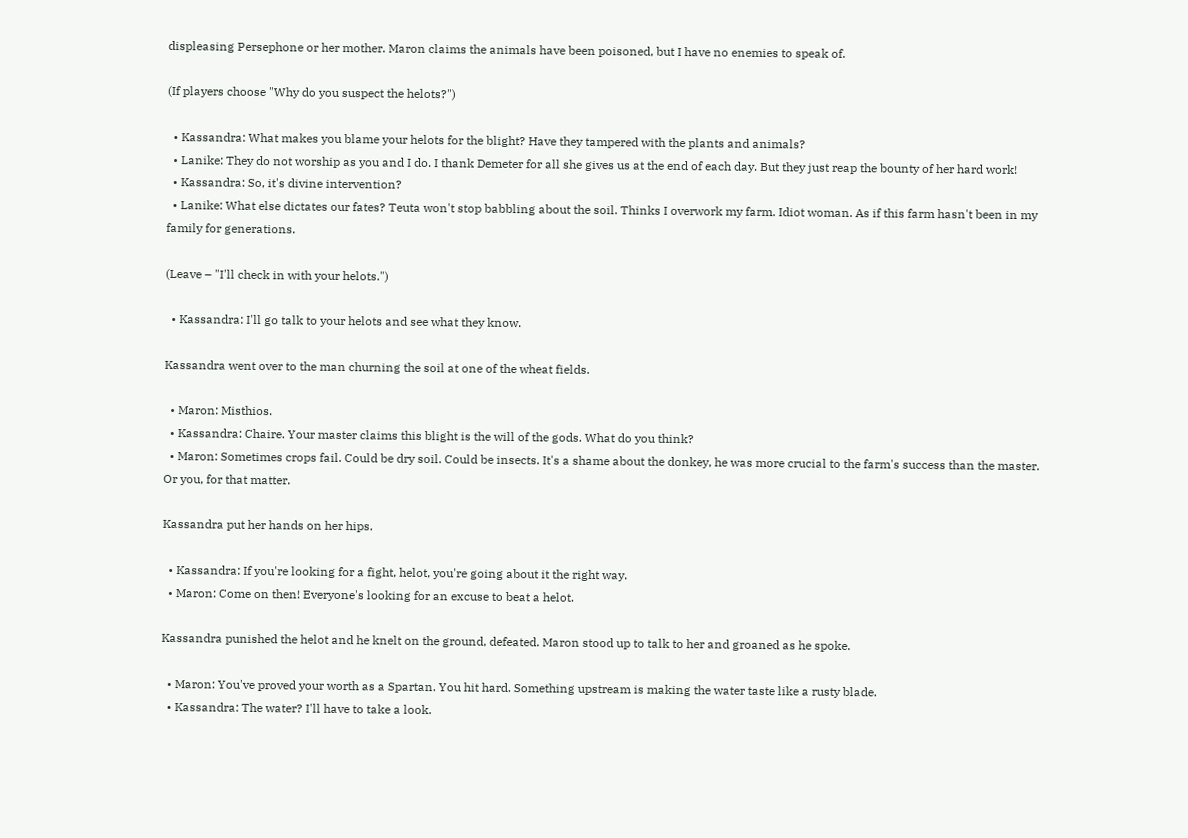displeasing Persephone or her mother. Maron claims the animals have been poisoned, but I have no enemies to speak of.

(If players choose "Why do you suspect the helots?")

  • Kassandra: What makes you blame your helots for the blight? Have they tampered with the plants and animals?
  • Lanike: They do not worship as you and I do. I thank Demeter for all she gives us at the end of each day. But they just reap the bounty of her hard work!
  • Kassandra: So, it's divine intervention?
  • Lanike: What else dictates our fates? Teuta won't stop babbling about the soil. Thinks I overwork my farm. Idiot woman. As if this farm hasn't been in my family for generations.

(Leave – "I'll check in with your helots.")

  • Kassandra: I'll go talk to your helots and see what they know.

Kassandra went over to the man churning the soil at one of the wheat fields.

  • Maron: Misthios.
  • Kassandra: Chaire. Your master claims this blight is the will of the gods. What do you think?
  • Maron: Sometimes crops fail. Could be dry soil. Could be insects. It's a shame about the donkey, he was more crucial to the farm's success than the master. Or you, for that matter.

Kassandra put her hands on her hips.

  • Kassandra: If you're looking for a fight, helot, you're going about it the right way.
  • Maron: Come on then! Everyone's looking for an excuse to beat a helot.

Kassandra punished the helot and he knelt on the ground, defeated. Maron stood up to talk to her and groaned as he spoke.

  • Maron: You've proved your worth as a Spartan. You hit hard. Something upstream is making the water taste like a rusty blade.
  • Kassandra: The water? I'll have to take a look.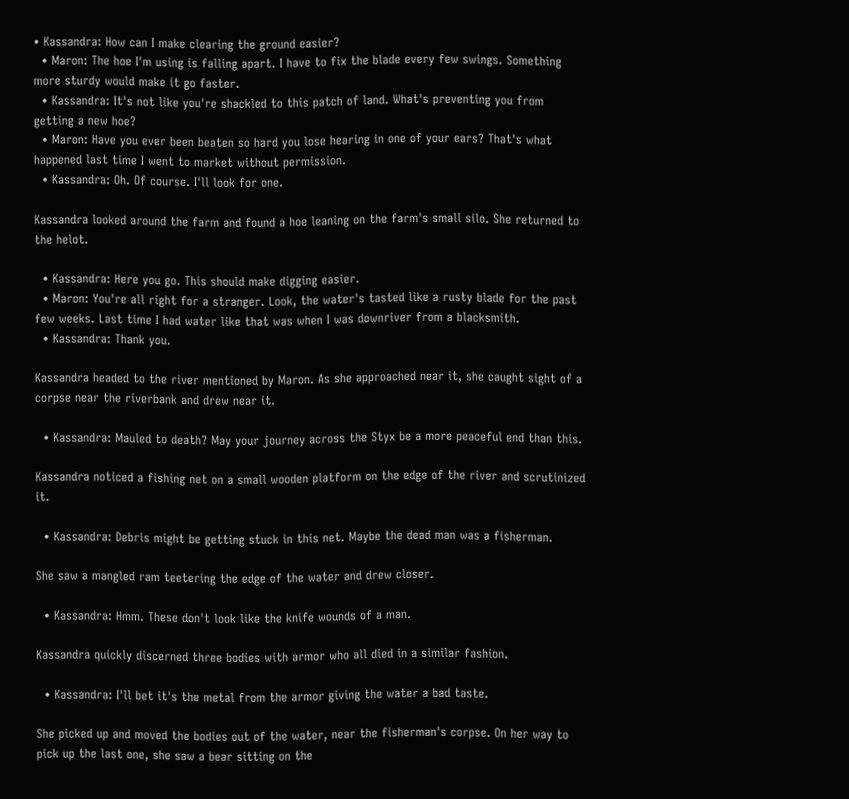• Kassandra: How can I make clearing the ground easier?
  • Maron: The hoe I'm using is falling apart. I have to fix the blade every few swings. Something more sturdy would make it go faster.
  • Kassandra: It's not like you're shackled to this patch of land. What's preventing you from getting a new hoe?
  • Maron: Have you ever been beaten so hard you lose hearing in one of your ears? That's what happened last time I went to market without permission.
  • Kassandra: Oh. Of course. I'll look for one.

Kassandra looked around the farm and found a hoe leaning on the farm's small silo. She returned to the helot.

  • Kassandra: Here you go. This should make digging easier.
  • Maron: You're all right for a stranger. Look, the water's tasted like a rusty blade for the past few weeks. Last time I had water like that was when I was downriver from a blacksmith.
  • Kassandra: Thank you.

Kassandra headed to the river mentioned by Maron. As she approached near it, she caught sight of a corpse near the riverbank and drew near it.

  • Kassandra: Mauled to death? May your journey across the Styx be a more peaceful end than this.

Kassandra noticed a fishing net on a small wooden platform on the edge of the river and scrutinized it.

  • Kassandra: Debris might be getting stuck in this net. Maybe the dead man was a fisherman.

She saw a mangled ram teetering the edge of the water and drew closer.

  • Kassandra: Hmm. These don't look like the knife wounds of a man.

Kassandra quickly discerned three bodies with armor who all died in a similar fashion.

  • Kassandra: I'll bet it's the metal from the armor giving the water a bad taste.

She picked up and moved the bodies out of the water, near the fisherman's corpse. On her way to pick up the last one, she saw a bear sitting on the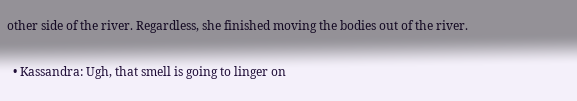other side of the river. Regardless, she finished moving the bodies out of the river.

  • Kassandra: Ugh, that smell is going to linger on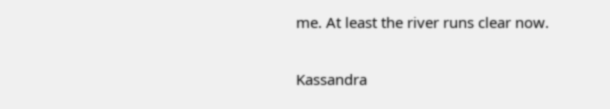me. At least the river runs clear now.

Kassandra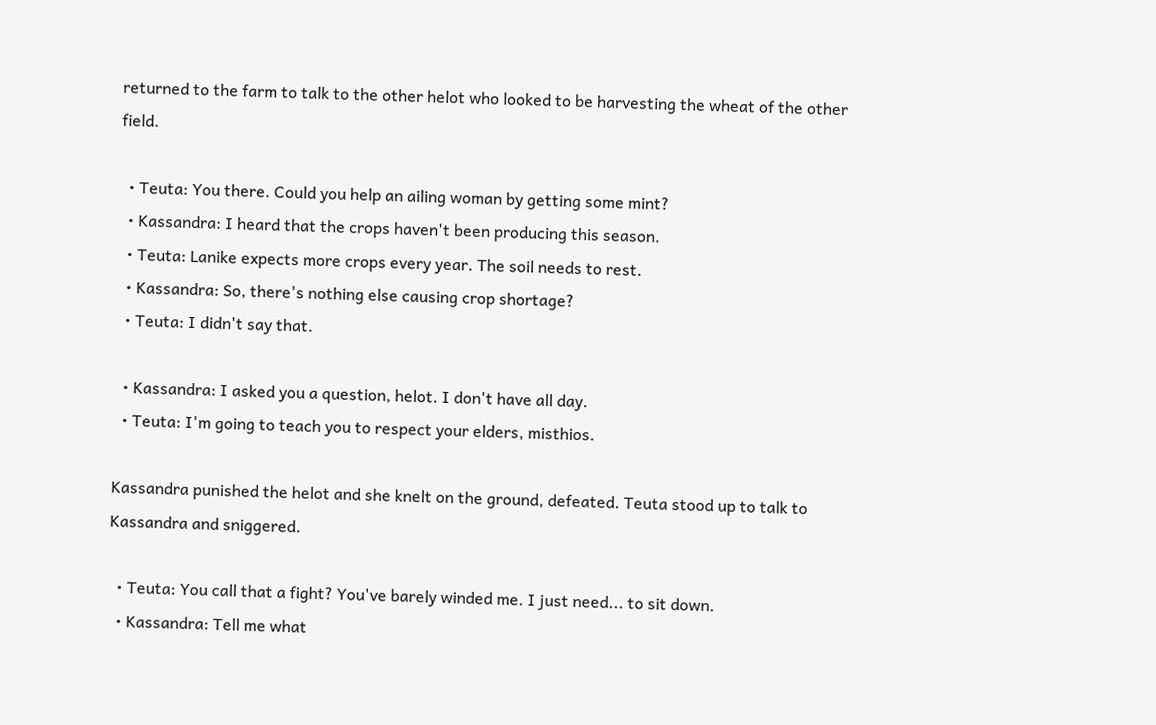returned to the farm to talk to the other helot who looked to be harvesting the wheat of the other field.

  • Teuta: You there. Could you help an ailing woman by getting some mint?
  • Kassandra: I heard that the crops haven't been producing this season.
  • Teuta: Lanike expects more crops every year. The soil needs to rest.
  • Kassandra: So, there's nothing else causing crop shortage?
  • Teuta: I didn't say that.

  • Kassandra: I asked you a question, helot. I don't have all day.
  • Teuta: I'm going to teach you to respect your elders, misthios.

Kassandra punished the helot and she knelt on the ground, defeated. Teuta stood up to talk to Kassandra and sniggered.

  • Teuta: You call that a fight? You've barely winded me. I just need... to sit down.
  • Kassandra: Tell me what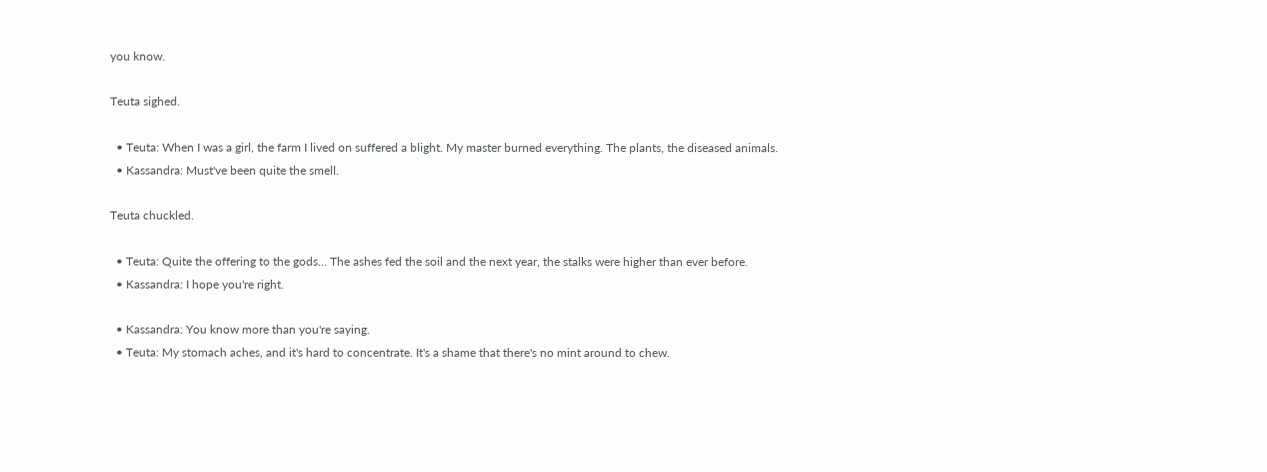you know.

Teuta sighed.

  • Teuta: When I was a girl, the farm I lived on suffered a blight. My master burned everything. The plants, the diseased animals.
  • Kassandra: Must've been quite the smell.

Teuta chuckled.

  • Teuta: Quite the offering to the gods... The ashes fed the soil and the next year, the stalks were higher than ever before.
  • Kassandra: I hope you're right.

  • Kassandra: You know more than you're saying.
  • Teuta: My stomach aches, and it's hard to concentrate. It's a shame that there's no mint around to chew.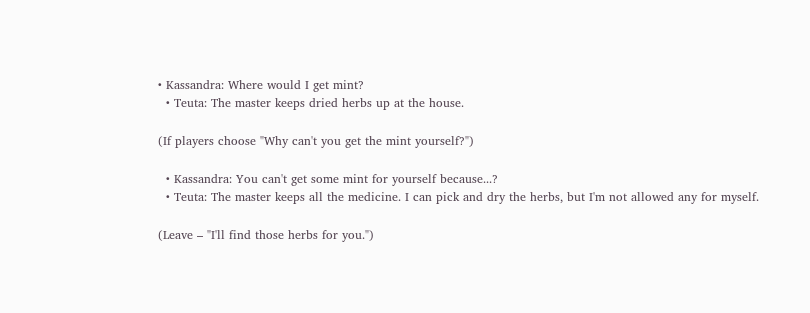• Kassandra: Where would I get mint?
  • Teuta: The master keeps dried herbs up at the house.

(If players choose "Why can't you get the mint yourself?")

  • Kassandra: You can't get some mint for yourself because...?
  • Teuta: The master keeps all the medicine. I can pick and dry the herbs, but I'm not allowed any for myself.

(Leave – "I'll find those herbs for you.")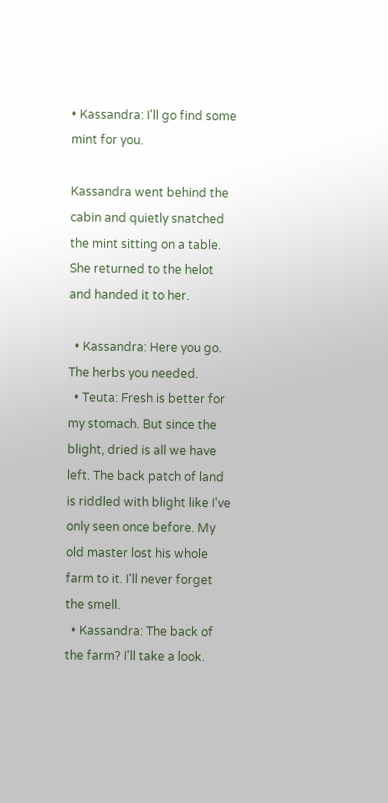• Kassandra: I'll go find some mint for you.

Kassandra went behind the cabin and quietly snatched the mint sitting on a table. She returned to the helot and handed it to her.

  • Kassandra: Here you go. The herbs you needed.
  • Teuta: Fresh is better for my stomach. But since the blight, dried is all we have left. The back patch of land is riddled with blight like I've only seen once before. My old master lost his whole farm to it. I'll never forget the smell.
  • Kassandra: The back of the farm? I'll take a look.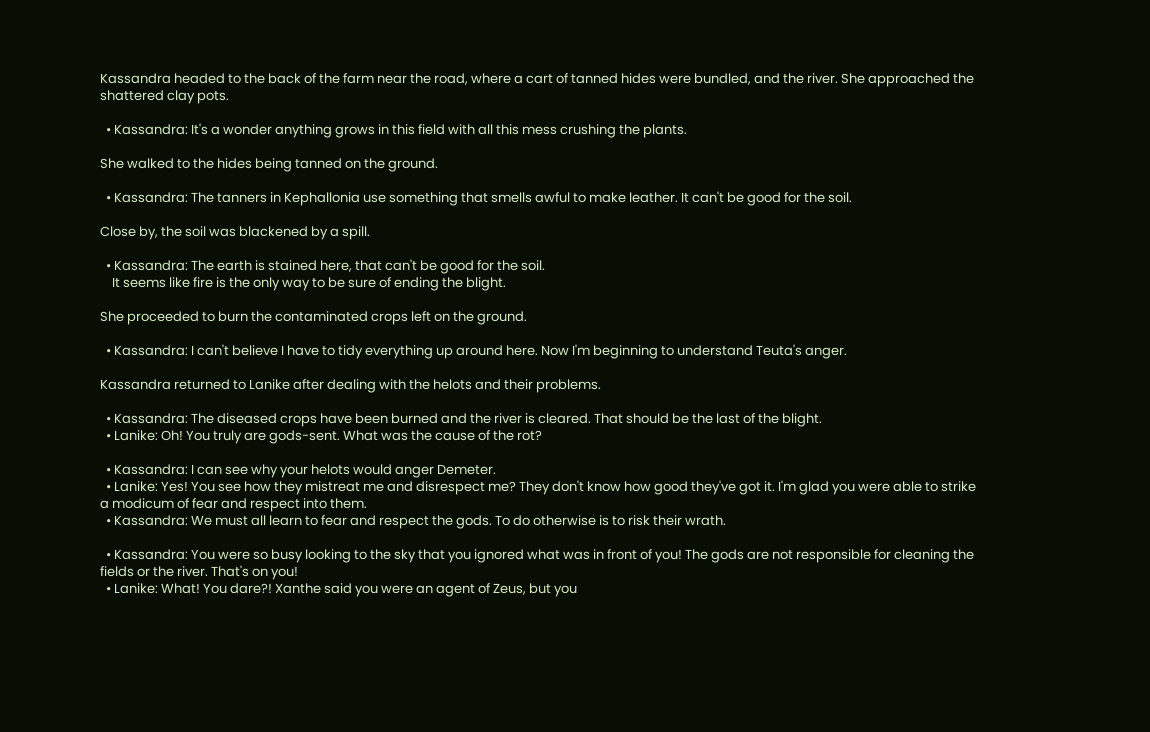Kassandra headed to the back of the farm near the road, where a cart of tanned hides were bundled, and the river. She approached the shattered clay pots.

  • Kassandra: It's a wonder anything grows in this field with all this mess crushing the plants.

She walked to the hides being tanned on the ground.

  • Kassandra: The tanners in Kephallonia use something that smells awful to make leather. It can't be good for the soil.

Close by, the soil was blackened by a spill.

  • Kassandra: The earth is stained here, that can't be good for the soil.
    It seems like fire is the only way to be sure of ending the blight.

She proceeded to burn the contaminated crops left on the ground.

  • Kassandra: I can't believe I have to tidy everything up around here. Now I'm beginning to understand Teuta's anger.

Kassandra returned to Lanike after dealing with the helots and their problems.

  • Kassandra: The diseased crops have been burned and the river is cleared. That should be the last of the blight.
  • Lanike: Oh! You truly are gods-sent. What was the cause of the rot?

  • Kassandra: I can see why your helots would anger Demeter.
  • Lanike: Yes! You see how they mistreat me and disrespect me? They don't know how good they've got it. I'm glad you were able to strike a modicum of fear and respect into them.
  • Kassandra: We must all learn to fear and respect the gods. To do otherwise is to risk their wrath.

  • Kassandra: You were so busy looking to the sky that you ignored what was in front of you! The gods are not responsible for cleaning the fields or the river. That's on you!
  • Lanike: What! You dare?! Xanthe said you were an agent of Zeus, but you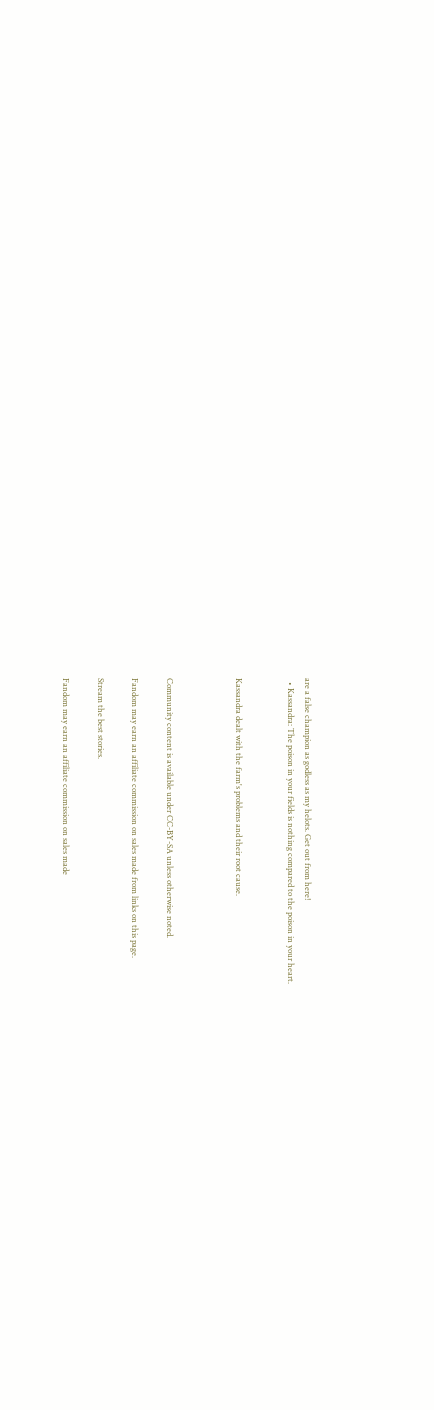are a false champion as godless as my helots. Get out from here!
  • Kassandra: The poison in your fields is nothing compared to the poison in your heart.


Kassandra dealt with the farm's problems and their root cause.



Community content is available under CC-BY-SA unless otherwise noted.

Fandom may earn an affiliate commission on sales made from links on this page.

Stream the best stories.

Fandom may earn an affiliate commission on sales made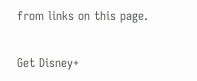from links on this page.

Get Disney+